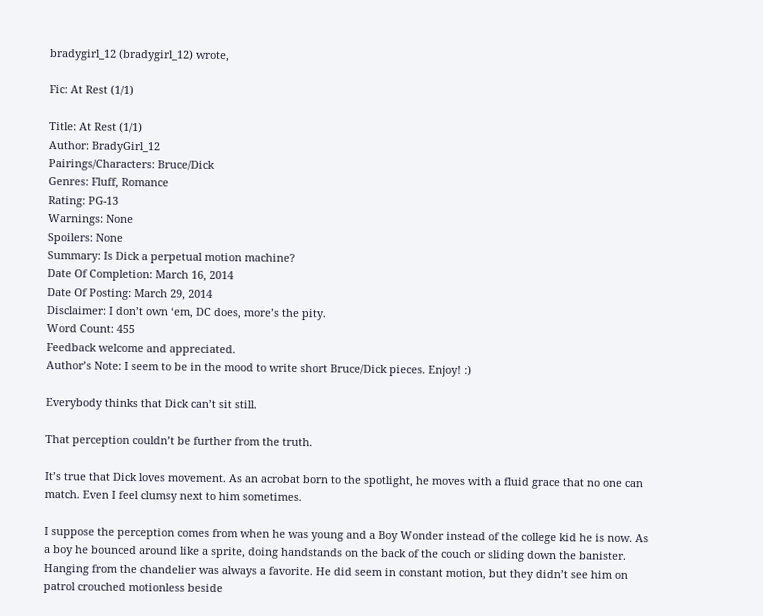bradygirl_12 (bradygirl_12) wrote,

Fic: At Rest (1/1)

Title: At Rest (1/1)
Author: BradyGirl_12
Pairings/Characters: Bruce/Dick
Genres: Fluff, Romance
Rating: PG-13
Warnings: None
Spoilers: None
Summary: Is Dick a perpetual motion machine?
Date Of Completion: March 16, 2014
Date Of Posting: March 29, 2014
Disclaimer: I don’t own ‘em, DC does, more’s the pity.
Word Count: 455
Feedback welcome and appreciated.
Author’s Note: I seem to be in the mood to write short Bruce/Dick pieces. Enjoy! :)

Everybody thinks that Dick can’t sit still.

That perception couldn’t be further from the truth.

It’s true that Dick loves movement. As an acrobat born to the spotlight, he moves with a fluid grace that no one can match. Even I feel clumsy next to him sometimes.

I suppose the perception comes from when he was young and a Boy Wonder instead of the college kid he is now. As a boy he bounced around like a sprite, doing handstands on the back of the couch or sliding down the banister. Hanging from the chandelier was always a favorite. He did seem in constant motion, but they didn’t see him on patrol crouched motionless beside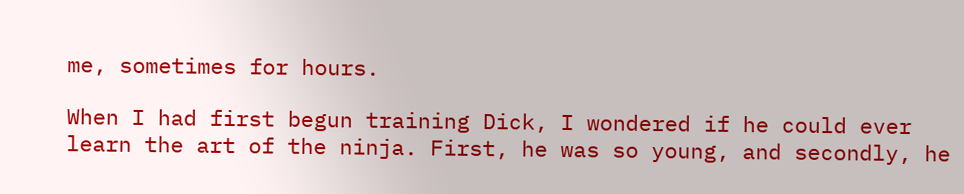me, sometimes for hours.

When I had first begun training Dick, I wondered if he could ever learn the art of the ninja. First, he was so young, and secondly, he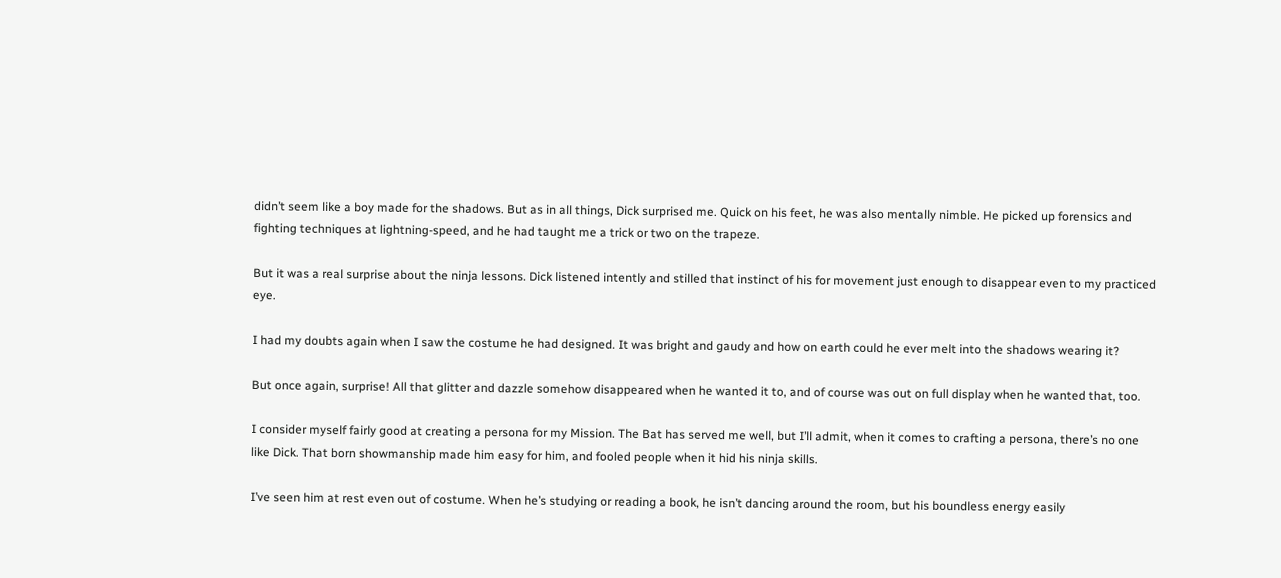didn’t seem like a boy made for the shadows. But as in all things, Dick surprised me. Quick on his feet, he was also mentally nimble. He picked up forensics and fighting techniques at lightning-speed, and he had taught me a trick or two on the trapeze.

But it was a real surprise about the ninja lessons. Dick listened intently and stilled that instinct of his for movement just enough to disappear even to my practiced eye.

I had my doubts again when I saw the costume he had designed. It was bright and gaudy and how on earth could he ever melt into the shadows wearing it?

But once again, surprise! All that glitter and dazzle somehow disappeared when he wanted it to, and of course was out on full display when he wanted that, too.

I consider myself fairly good at creating a persona for my Mission. The Bat has served me well, but I’ll admit, when it comes to crafting a persona, there’s no one like Dick. That born showmanship made him easy for him, and fooled people when it hid his ninja skills.

I’ve seen him at rest even out of costume. When he’s studying or reading a book, he isn’t dancing around the room, but his boundless energy easily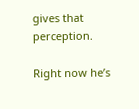gives that perception.

Right now he’s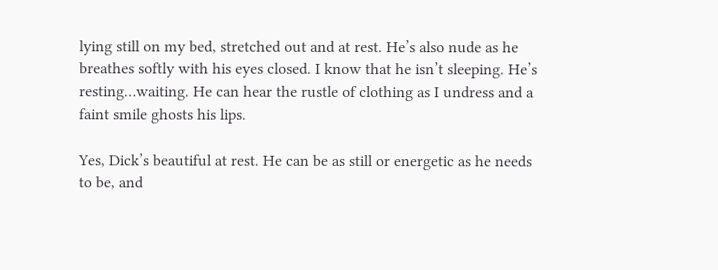lying still on my bed, stretched out and at rest. He’s also nude as he breathes softly with his eyes closed. I know that he isn’t sleeping. He’s resting…waiting. He can hear the rustle of clothing as I undress and a faint smile ghosts his lips.

Yes, Dick’s beautiful at rest. He can be as still or energetic as he needs to be, and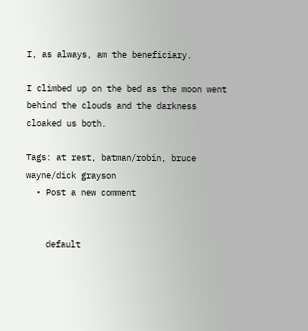I, as always, am the beneficiary.

I climbed up on the bed as the moon went behind the clouds and the darkness cloaked us both.

Tags: at rest, batman/robin, bruce wayne/dick grayson
  • Post a new comment


    default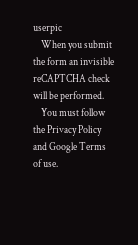userpic
    When you submit the form an invisible reCAPTCHA check will be performed.
    You must follow the Privacy Policy and Google Terms of use.